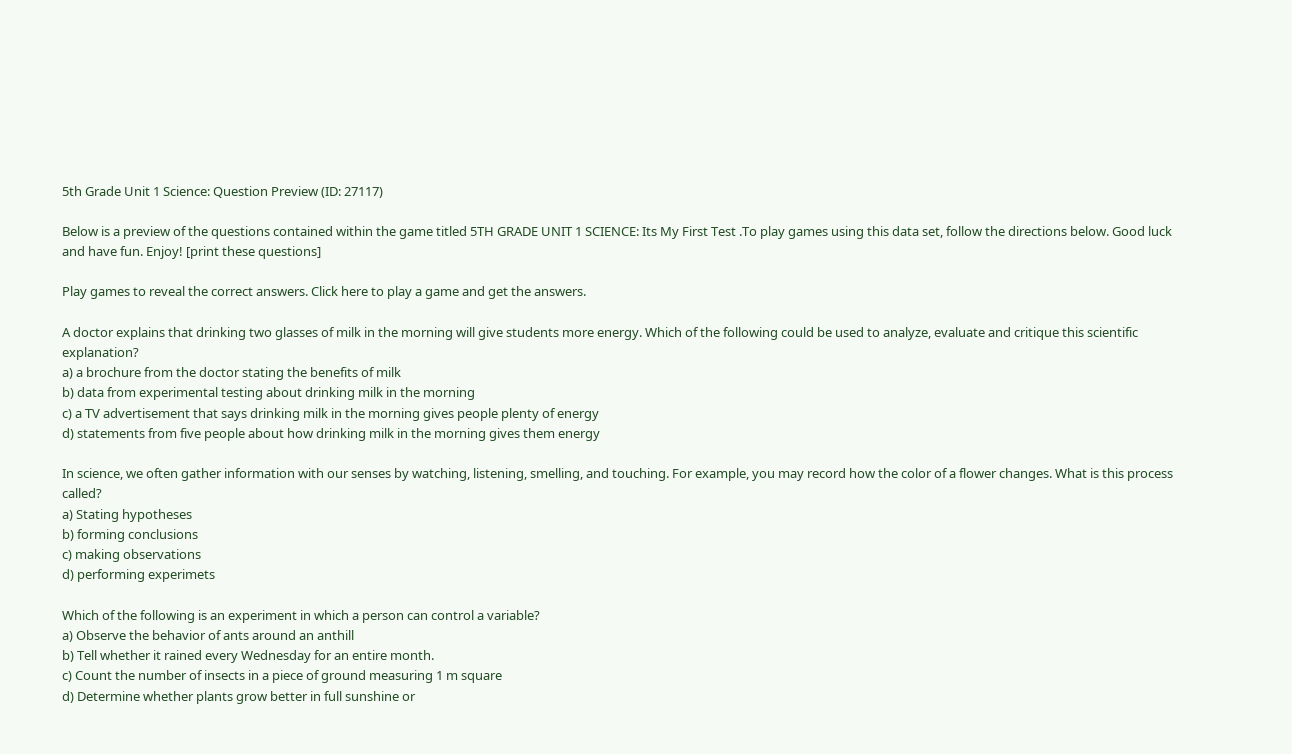5th Grade Unit 1 Science: Question Preview (ID: 27117)

Below is a preview of the questions contained within the game titled 5TH GRADE UNIT 1 SCIENCE: Its My First Test .To play games using this data set, follow the directions below. Good luck and have fun. Enjoy! [print these questions]

Play games to reveal the correct answers. Click here to play a game and get the answers.

A doctor explains that drinking two glasses of milk in the morning will give students more energy. Which of the following could be used to analyze, evaluate and critique this scientific explanation?
a) a brochure from the doctor stating the benefits of milk
b) data from experimental testing about drinking milk in the morning
c) a TV advertisement that says drinking milk in the morning gives people plenty of energy
d) statements from five people about how drinking milk in the morning gives them energy

In science, we often gather information with our senses by watching, listening, smelling, and touching. For example, you may record how the color of a flower changes. What is this process called?
a) Stating hypotheses
b) forming conclusions
c) making observations
d) performing experimets

Which of the following is an experiment in which a person can control a variable?
a) Observe the behavior of ants around an anthill
b) Tell whether it rained every Wednesday for an entire month.
c) Count the number of insects in a piece of ground measuring 1 m square
d) Determine whether plants grow better in full sunshine or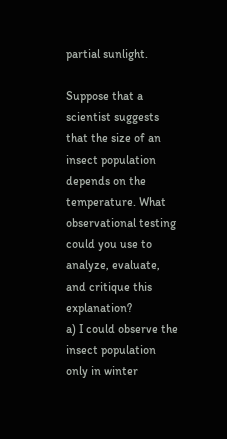partial sunlight.

Suppose that a scientist suggests that the size of an insect population depends on the temperature. What observational testing could you use to analyze, evaluate, and critique this explanation?
a) I could observe the insect population only in winter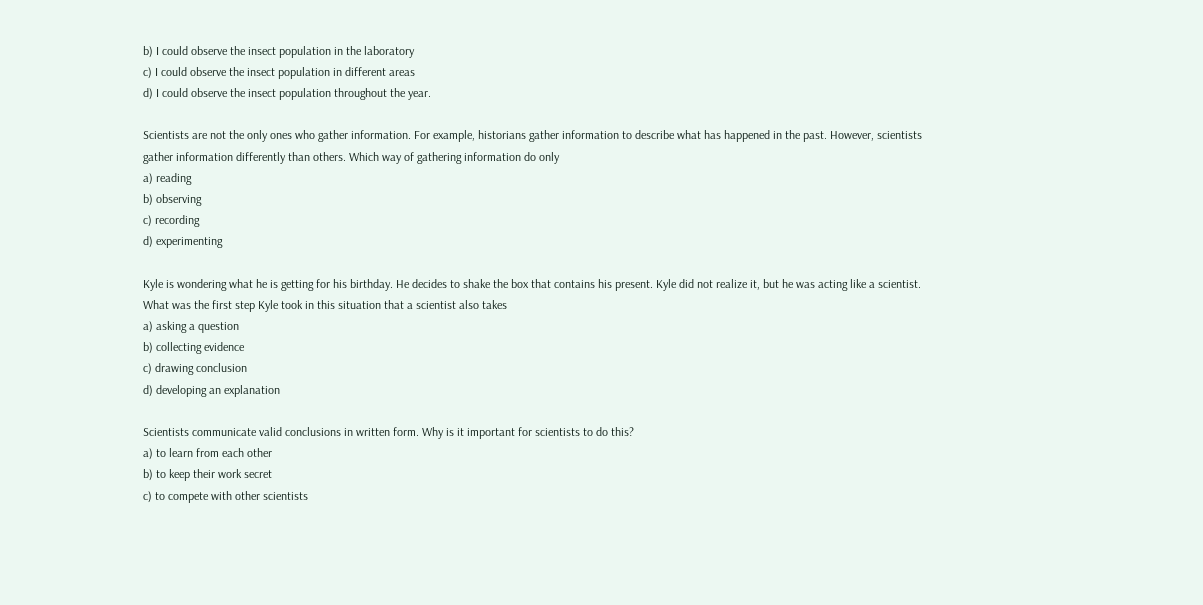b) I could observe the insect population in the laboratory
c) I could observe the insect population in different areas
d) I could observe the insect population throughout the year.

Scientists are not the only ones who gather information. For example, historians gather information to describe what has happened in the past. However, scientists gather information differently than others. Which way of gathering information do only
a) reading
b) observing
c) recording
d) experimenting

Kyle is wondering what he is getting for his birthday. He decides to shake the box that contains his present. Kyle did not realize it, but he was acting like a scientist. What was the first step Kyle took in this situation that a scientist also takes
a) asking a question
b) collecting evidence
c) drawing conclusion
d) developing an explanation

Scientists communicate valid conclusions in written form. Why is it important for scientists to do this?
a) to learn from each other
b) to keep their work secret
c) to compete with other scientists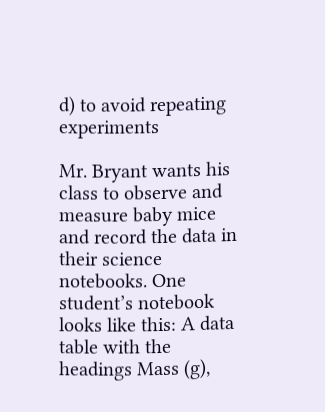d) to avoid repeating experiments

Mr. Bryant wants his class to observe and measure baby mice and record the data in their science notebooks. One student’s notebook looks like this: A data table with the headings Mass (g),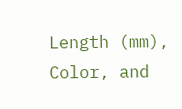Length (mm), Color, and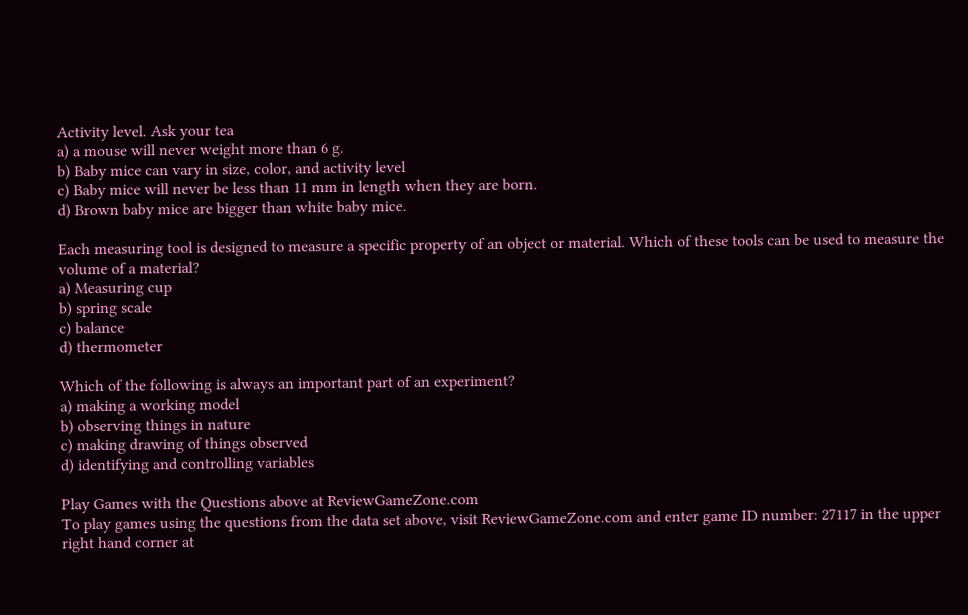Activity level. Ask your tea
a) a mouse will never weight more than 6 g.
b) Baby mice can vary in size, color, and activity level
c) Baby mice will never be less than 11 mm in length when they are born.
d) Brown baby mice are bigger than white baby mice.

Each measuring tool is designed to measure a specific property of an object or material. Which of these tools can be used to measure the volume of a material?
a) Measuring cup
b) spring scale
c) balance
d) thermometer

Which of the following is always an important part of an experiment?
a) making a working model
b) observing things in nature
c) making drawing of things observed
d) identifying and controlling variables

Play Games with the Questions above at ReviewGameZone.com
To play games using the questions from the data set above, visit ReviewGameZone.com and enter game ID number: 27117 in the upper right hand corner at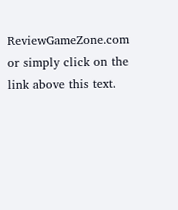ReviewGameZone.com or simply click on the link above this text.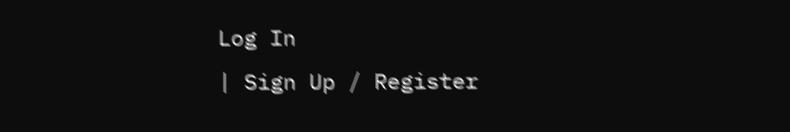Log In
| Sign Up / Register